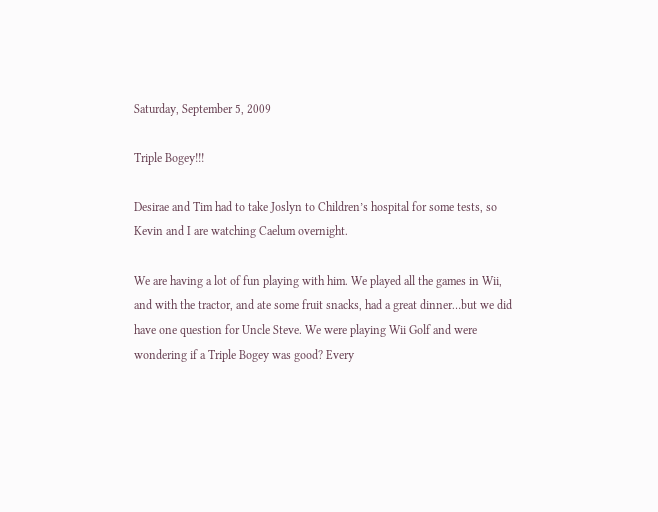Saturday, September 5, 2009

Triple Bogey!!!

Desirae and Tim had to take Joslyn to Children’s hospital for some tests, so Kevin and I are watching Caelum overnight.

We are having a lot of fun playing with him. We played all the games in Wii, and with the tractor, and ate some fruit snacks, had a great dinner…but we did have one question for Uncle Steve. We were playing Wii Golf and were wondering if a Triple Bogey was good? Every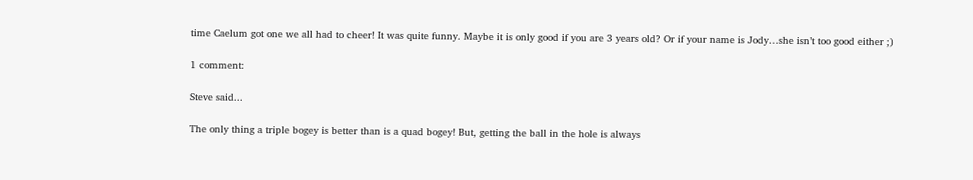time Caelum got one we all had to cheer! It was quite funny. Maybe it is only good if you are 3 years old? Or if your name is Jody…she isn’t too good either ;)

1 comment:

Steve said...

The only thing a triple bogey is better than is a quad bogey! But, getting the ball in the hole is always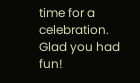time for a celebration. Glad you had fun!